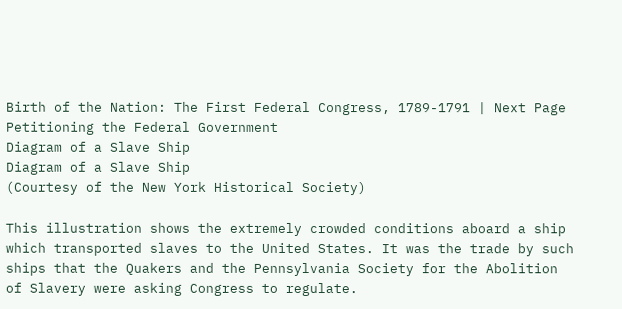Birth of the Nation: The First Federal Congress, 1789-1791 | Next Page
Petitioning the Federal Government
Diagram of a Slave Ship
Diagram of a Slave Ship
(Courtesy of the New York Historical Society)

This illustration shows the extremely crowded conditions aboard a ship which transported slaves to the United States. It was the trade by such ships that the Quakers and the Pennsylvania Society for the Abolition of Slavery were asking Congress to regulate.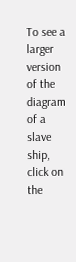To see a larger version of the diagram of a slave ship, click on the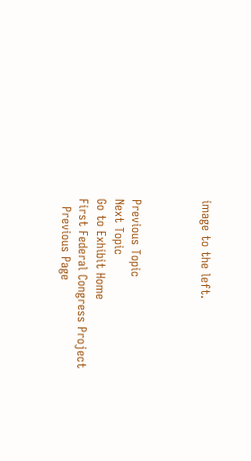image to the left.



Previous Topic
Next Topic
Go to Exhibit Home
First Federal Congress Project
  Previous Page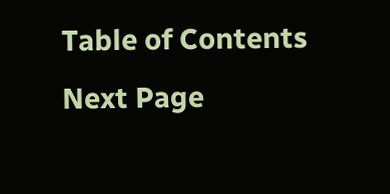Table of Contents Next Page